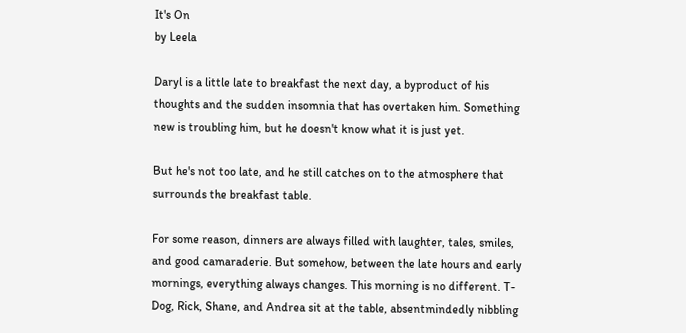It's On
by Leela

Daryl is a little late to breakfast the next day, a byproduct of his thoughts and the sudden insomnia that has overtaken him. Something new is troubling him, but he doesn't know what it is just yet.

But he's not too late, and he still catches on to the atmosphere that surrounds the breakfast table.

For some reason, dinners are always filled with laughter, tales, smiles, and good camaraderie. But somehow, between the late hours and early mornings, everything always changes. This morning is no different. T-Dog, Rick, Shane, and Andrea sit at the table, absentmindedly nibbling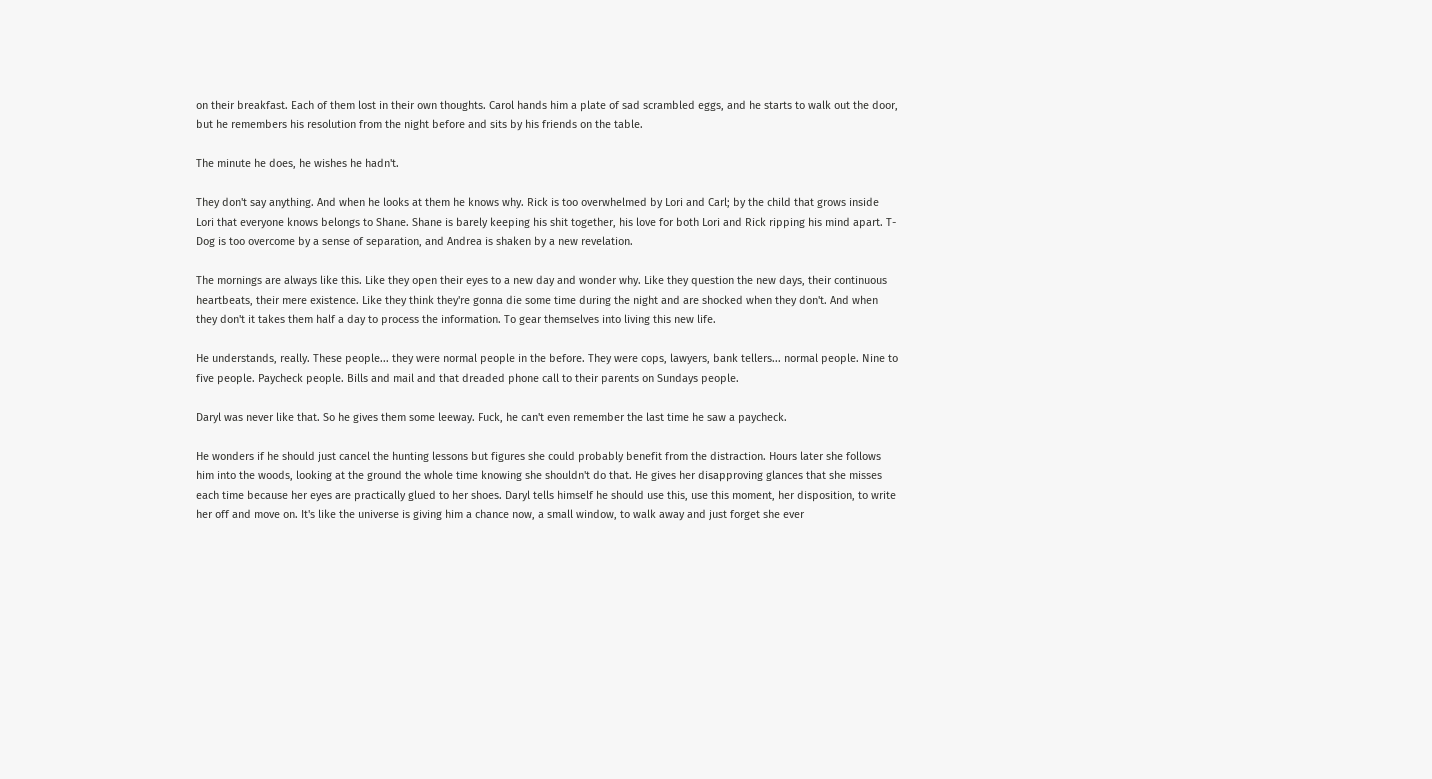on their breakfast. Each of them lost in their own thoughts. Carol hands him a plate of sad scrambled eggs, and he starts to walk out the door, but he remembers his resolution from the night before and sits by his friends on the table.

The minute he does, he wishes he hadn't.

They don't say anything. And when he looks at them he knows why. Rick is too overwhelmed by Lori and Carl; by the child that grows inside Lori that everyone knows belongs to Shane. Shane is barely keeping his shit together, his love for both Lori and Rick ripping his mind apart. T-Dog is too overcome by a sense of separation, and Andrea is shaken by a new revelation.

The mornings are always like this. Like they open their eyes to a new day and wonder why. Like they question the new days, their continuous heartbeats, their mere existence. Like they think they're gonna die some time during the night and are shocked when they don't. And when they don't it takes them half a day to process the information. To gear themselves into living this new life.

He understands, really. These people... they were normal people in the before. They were cops, lawyers, bank tellers... normal people. Nine to five people. Paycheck people. Bills and mail and that dreaded phone call to their parents on Sundays people.

Daryl was never like that. So he gives them some leeway. Fuck, he can't even remember the last time he saw a paycheck.

He wonders if he should just cancel the hunting lessons but figures she could probably benefit from the distraction. Hours later she follows him into the woods, looking at the ground the whole time knowing she shouldn't do that. He gives her disapproving glances that she misses each time because her eyes are practically glued to her shoes. Daryl tells himself he should use this, use this moment, her disposition, to write her off and move on. It's like the universe is giving him a chance now, a small window, to walk away and just forget she ever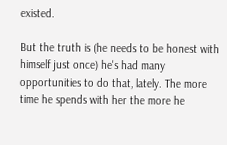existed.

But the truth is (he needs to be honest with himself just once) he's had many opportunities to do that, lately. The more time he spends with her the more he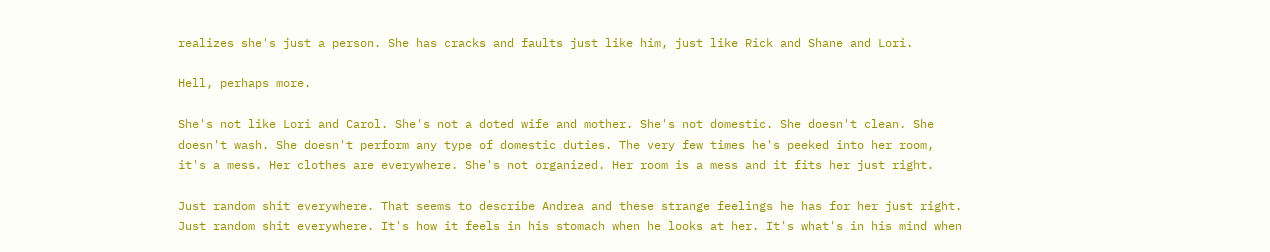realizes she's just a person. She has cracks and faults just like him, just like Rick and Shane and Lori.

Hell, perhaps more.

She's not like Lori and Carol. She's not a doted wife and mother. She's not domestic. She doesn't clean. She doesn't wash. She doesn't perform any type of domestic duties. The very few times he's peeked into her room, it's a mess. Her clothes are everywhere. She's not organized. Her room is a mess and it fits her just right.

Just random shit everywhere. That seems to describe Andrea and these strange feelings he has for her just right. Just random shit everywhere. It's how it feels in his stomach when he looks at her. It's what's in his mind when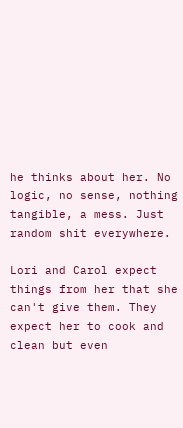he thinks about her. No logic, no sense, nothing tangible, a mess. Just random shit everywhere.

Lori and Carol expect things from her that she can't give them. They expect her to cook and clean but even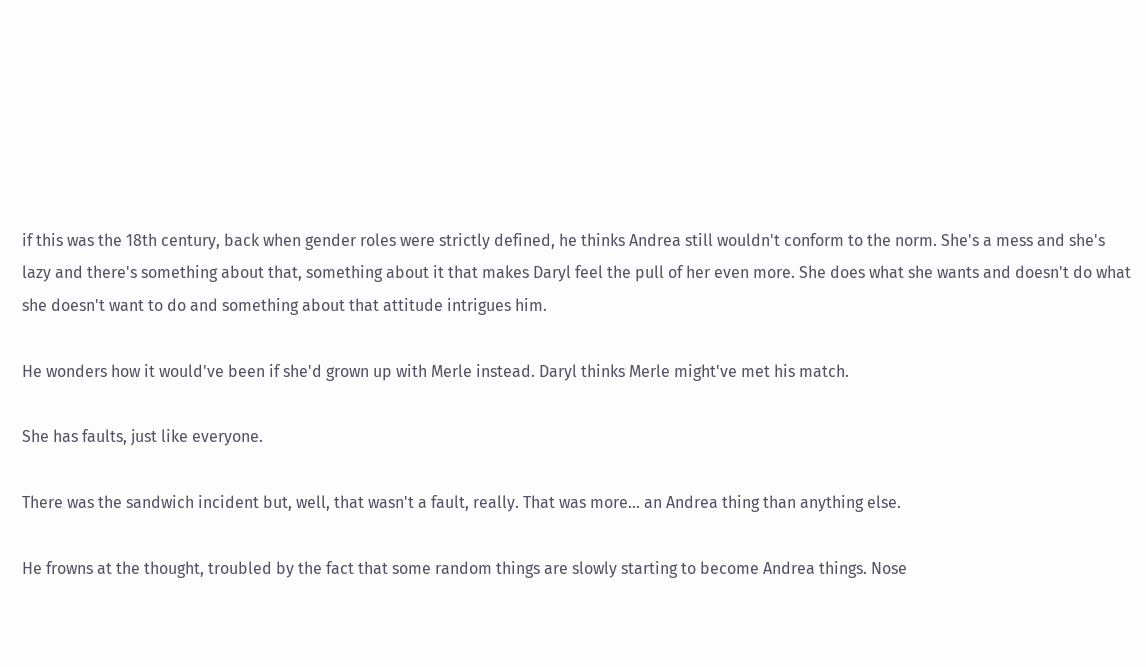if this was the 18th century, back when gender roles were strictly defined, he thinks Andrea still wouldn't conform to the norm. She's a mess and she's lazy and there's something about that, something about it that makes Daryl feel the pull of her even more. She does what she wants and doesn't do what she doesn't want to do and something about that attitude intrigues him.

He wonders how it would've been if she'd grown up with Merle instead. Daryl thinks Merle might've met his match.

She has faults, just like everyone.

There was the sandwich incident but, well, that wasn't a fault, really. That was more... an Andrea thing than anything else.

He frowns at the thought, troubled by the fact that some random things are slowly starting to become Andrea things. Nose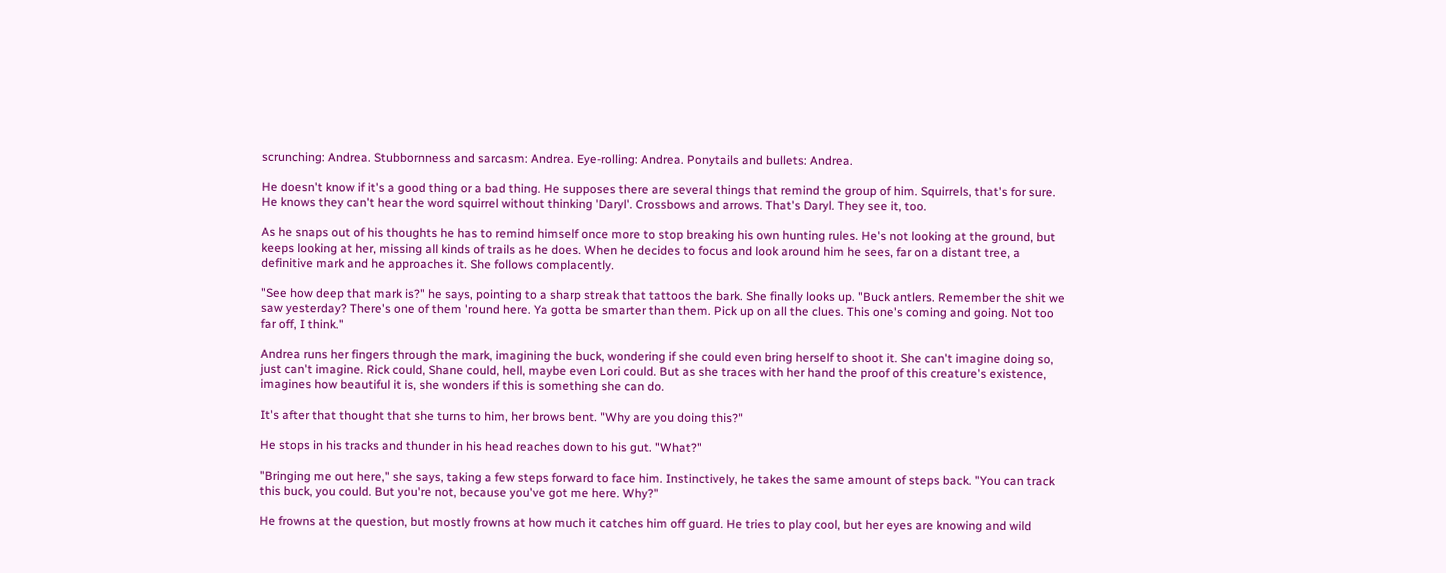scrunching: Andrea. Stubbornness and sarcasm: Andrea. Eye-rolling: Andrea. Ponytails and bullets: Andrea.

He doesn't know if it's a good thing or a bad thing. He supposes there are several things that remind the group of him. Squirrels, that's for sure. He knows they can't hear the word squirrel without thinking 'Daryl'. Crossbows and arrows. That's Daryl. They see it, too.

As he snaps out of his thoughts he has to remind himself once more to stop breaking his own hunting rules. He's not looking at the ground, but keeps looking at her, missing all kinds of trails as he does. When he decides to focus and look around him he sees, far on a distant tree, a definitive mark and he approaches it. She follows complacently.

"See how deep that mark is?" he says, pointing to a sharp streak that tattoos the bark. She finally looks up. "Buck antlers. Remember the shit we saw yesterday? There's one of them 'round here. Ya gotta be smarter than them. Pick up on all the clues. This one's coming and going. Not too far off, I think."

Andrea runs her fingers through the mark, imagining the buck, wondering if she could even bring herself to shoot it. She can't imagine doing so, just can't imagine. Rick could, Shane could, hell, maybe even Lori could. But as she traces with her hand the proof of this creature's existence, imagines how beautiful it is, she wonders if this is something she can do.

It's after that thought that she turns to him, her brows bent. "Why are you doing this?"

He stops in his tracks and thunder in his head reaches down to his gut. "What?"

"Bringing me out here," she says, taking a few steps forward to face him. Instinctively, he takes the same amount of steps back. "You can track this buck, you could. But you're not, because you've got me here. Why?"

He frowns at the question, but mostly frowns at how much it catches him off guard. He tries to play cool, but her eyes are knowing and wild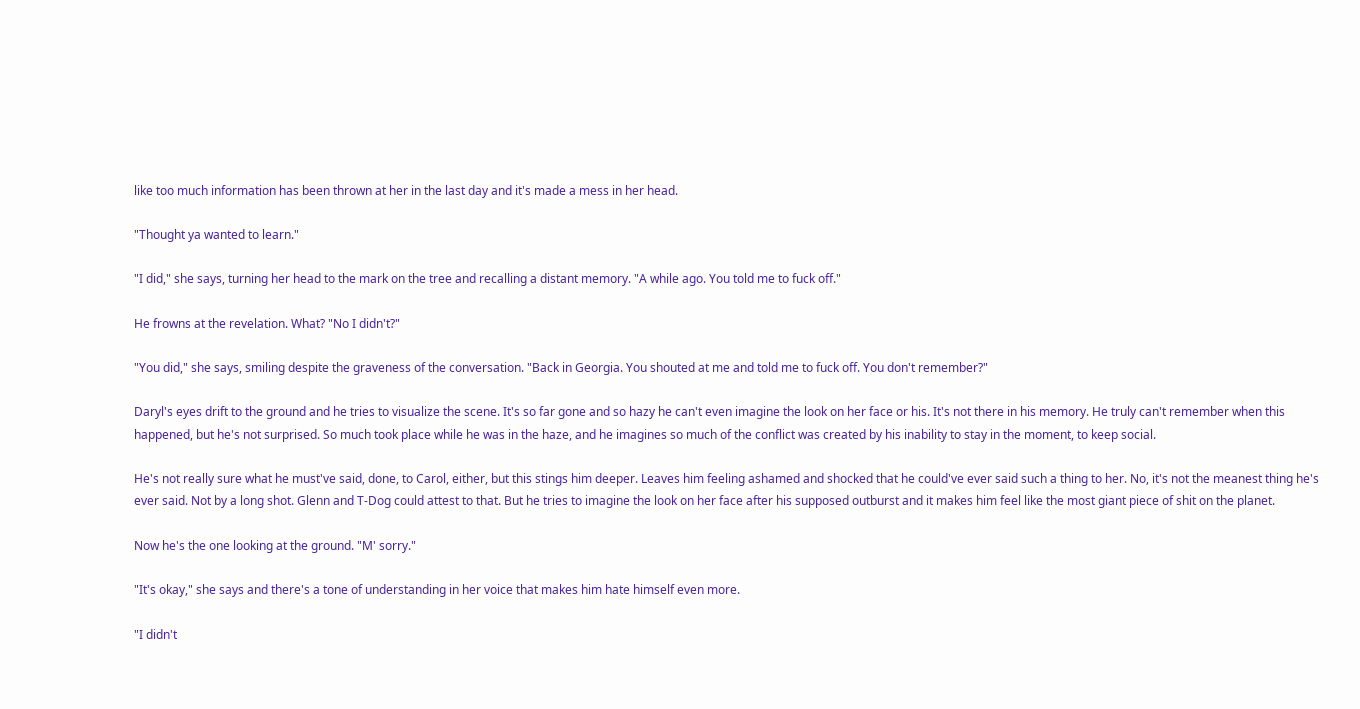like too much information has been thrown at her in the last day and it's made a mess in her head.

"Thought ya wanted to learn."

"I did," she says, turning her head to the mark on the tree and recalling a distant memory. "A while ago. You told me to fuck off."

He frowns at the revelation. What? "No I didn't?"

"You did," she says, smiling despite the graveness of the conversation. "Back in Georgia. You shouted at me and told me to fuck off. You don't remember?"

Daryl's eyes drift to the ground and he tries to visualize the scene. It's so far gone and so hazy he can't even imagine the look on her face or his. It's not there in his memory. He truly can't remember when this happened, but he's not surprised. So much took place while he was in the haze, and he imagines so much of the conflict was created by his inability to stay in the moment, to keep social.

He's not really sure what he must've said, done, to Carol, either, but this stings him deeper. Leaves him feeling ashamed and shocked that he could've ever said such a thing to her. No, it's not the meanest thing he's ever said. Not by a long shot. Glenn and T-Dog could attest to that. But he tries to imagine the look on her face after his supposed outburst and it makes him feel like the most giant piece of shit on the planet.

Now he's the one looking at the ground. "M' sorry."

"It's okay," she says and there's a tone of understanding in her voice that makes him hate himself even more.

"I didn't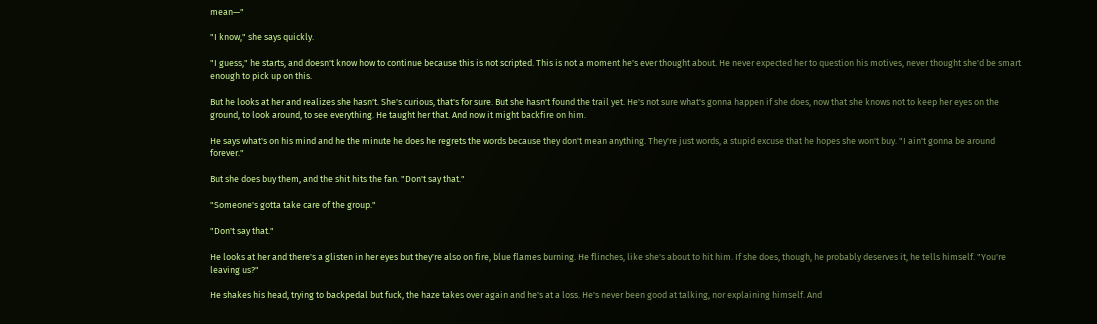mean—"

"I know," she says quickly.

"I guess," he starts, and doesn't know how to continue because this is not scripted. This is not a moment he's ever thought about. He never expected her to question his motives, never thought she'd be smart enough to pick up on this.

But he looks at her and realizes she hasn't. She's curious, that's for sure. But she hasn't found the trail yet. He's not sure what's gonna happen if she does, now that she knows not to keep her eyes on the ground, to look around, to see everything. He taught her that. And now it might backfire on him.

He says what's on his mind and he the minute he does he regrets the words because they don't mean anything. They're just words, a stupid excuse that he hopes she won't buy. "I ain't gonna be around forever."

But she does buy them, and the shit hits the fan. "Don't say that."

"Someone's gotta take care of the group."

"Don't say that."

He looks at her and there's a glisten in her eyes but they're also on fire, blue flames burning. He flinches, like she's about to hit him. If she does, though, he probably deserves it, he tells himself. "You're leaving us?"

He shakes his head, trying to backpedal but fuck, the haze takes over again and he's at a loss. He's never been good at talking, nor explaining himself. And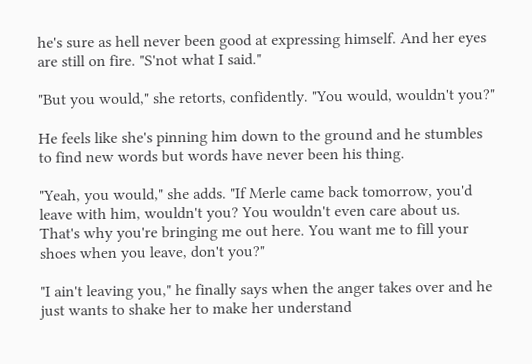he's sure as hell never been good at expressing himself. And her eyes are still on fire. "S'not what I said."

"But you would," she retorts, confidently. "You would, wouldn't you?"

He feels like she's pinning him down to the ground and he stumbles to find new words but words have never been his thing.

"Yeah, you would," she adds. "If Merle came back tomorrow, you'd leave with him, wouldn't you? You wouldn't even care about us. That's why you're bringing me out here. You want me to fill your shoes when you leave, don't you?"

"I ain't leaving you," he finally says when the anger takes over and he just wants to shake her to make her understand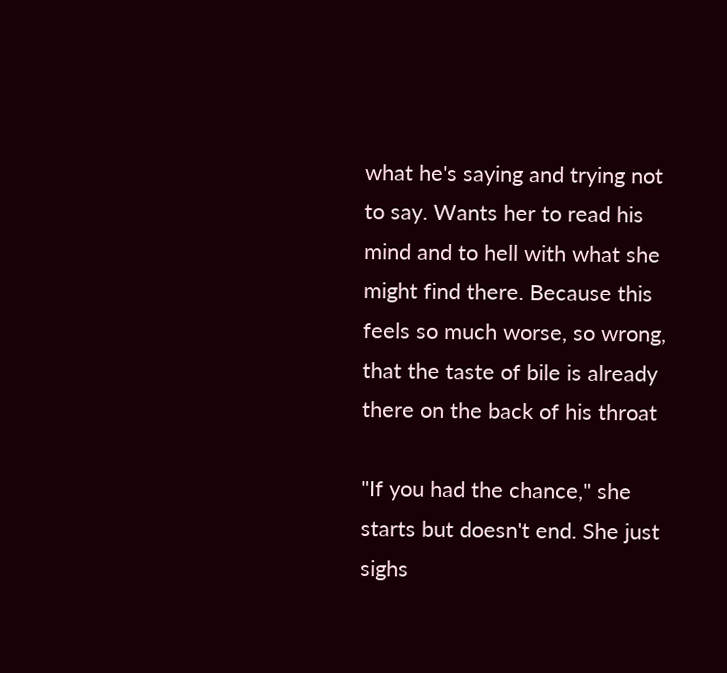what he's saying and trying not to say. Wants her to read his mind and to hell with what she might find there. Because this feels so much worse, so wrong, that the taste of bile is already there on the back of his throat

"If you had the chance," she starts but doesn't end. She just sighs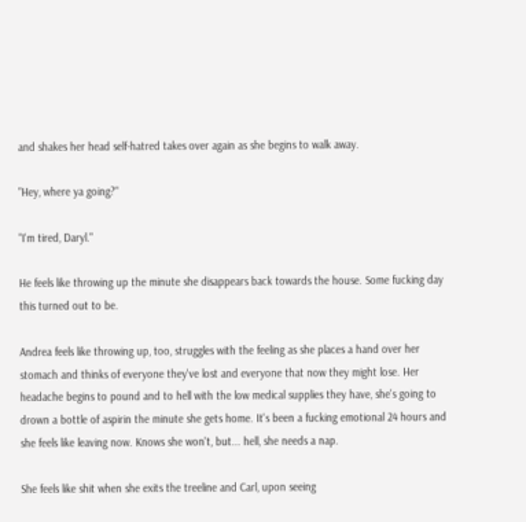and shakes her head self-hatred takes over again as she begins to walk away.

"Hey, where ya going?"

"I'm tired, Daryl."

He feels like throwing up the minute she disappears back towards the house. Some fucking day this turned out to be.

Andrea feels like throwing up, too, struggles with the feeling as she places a hand over her stomach and thinks of everyone they've lost and everyone that now they might lose. Her headache begins to pound and to hell with the low medical supplies they have, she's going to drown a bottle of aspirin the minute she gets home. It's been a fucking emotional 24 hours and she feels like leaving now. Knows she won't, but... hell, she needs a nap.

She feels like shit when she exits the treeline and Carl, upon seeing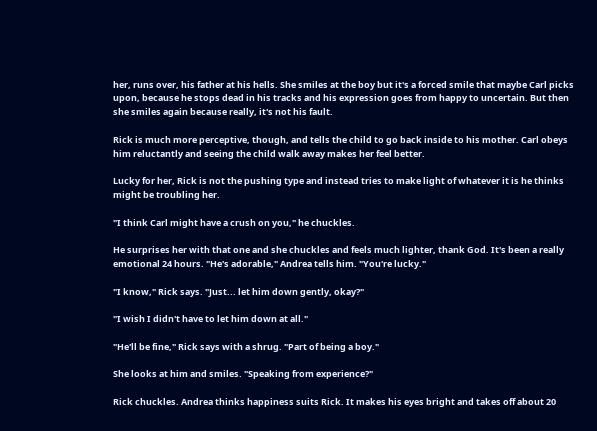her, runs over, his father at his hells. She smiles at the boy but it's a forced smile that maybe Carl picks upon, because he stops dead in his tracks and his expression goes from happy to uncertain. But then she smiles again because really, it's not his fault.

Rick is much more perceptive, though, and tells the child to go back inside to his mother. Carl obeys him reluctantly and seeing the child walk away makes her feel better.

Lucky for her, Rick is not the pushing type and instead tries to make light of whatever it is he thinks might be troubling her.

"I think Carl might have a crush on you," he chuckles.

He surprises her with that one and she chuckles and feels much lighter, thank God. It's been a really emotional 24 hours. "He's adorable," Andrea tells him. "You're lucky."

"I know," Rick says. "Just... let him down gently, okay?"

"I wish I didn't have to let him down at all."

"He'll be fine," Rick says with a shrug. "Part of being a boy."

She looks at him and smiles. "Speaking from experience?"

Rick chuckles. Andrea thinks happiness suits Rick. It makes his eyes bright and takes off about 20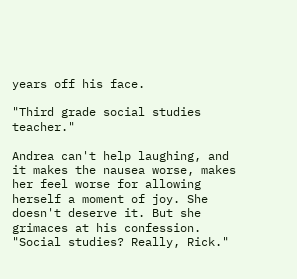years off his face.

"Third grade social studies teacher."

Andrea can't help laughing, and it makes the nausea worse, makes her feel worse for allowing herself a moment of joy. She doesn't deserve it. But she grimaces at his confession. "Social studies? Really, Rick."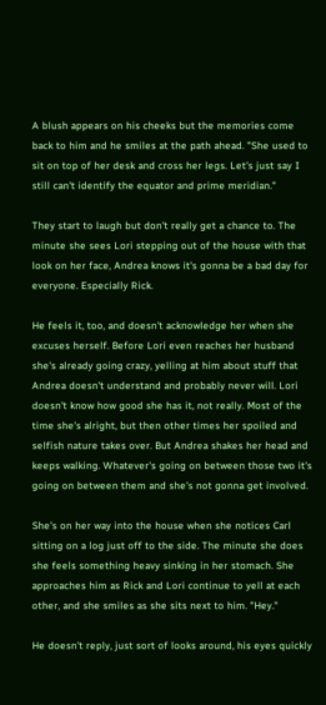A blush appears on his cheeks but the memories come back to him and he smiles at the path ahead. "She used to sit on top of her desk and cross her legs. Let's just say I still can't identify the equator and prime meridian."

They start to laugh but don't really get a chance to. The minute she sees Lori stepping out of the house with that look on her face, Andrea knows it's gonna be a bad day for everyone. Especially Rick.

He feels it, too, and doesn't acknowledge her when she excuses herself. Before Lori even reaches her husband she's already going crazy, yelling at him about stuff that Andrea doesn't understand and probably never will. Lori doesn't know how good she has it, not really. Most of the time she's alright, but then other times her spoiled and selfish nature takes over. But Andrea shakes her head and keeps walking. Whatever's going on between those two it's going on between them and she's not gonna get involved.

She's on her way into the house when she notices Carl sitting on a log just off to the side. The minute she does she feels something heavy sinking in her stomach. She approaches him as Rick and Lori continue to yell at each other, and she smiles as she sits next to him. "Hey."

He doesn't reply, just sort of looks around, his eyes quickly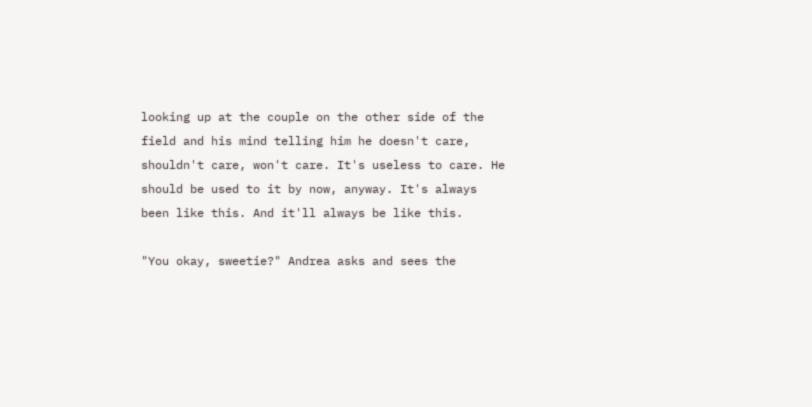looking up at the couple on the other side of the field and his mind telling him he doesn't care, shouldn't care, won't care. It's useless to care. He should be used to it by now, anyway. It's always been like this. And it'll always be like this.

"You okay, sweetie?" Andrea asks and sees the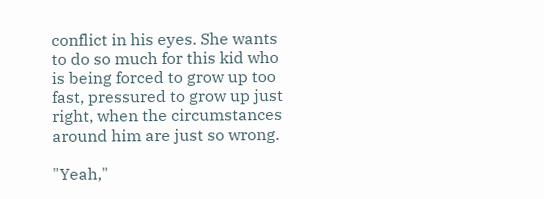conflict in his eyes. She wants to do so much for this kid who is being forced to grow up too fast, pressured to grow up just right, when the circumstances around him are just so wrong.

"Yeah,"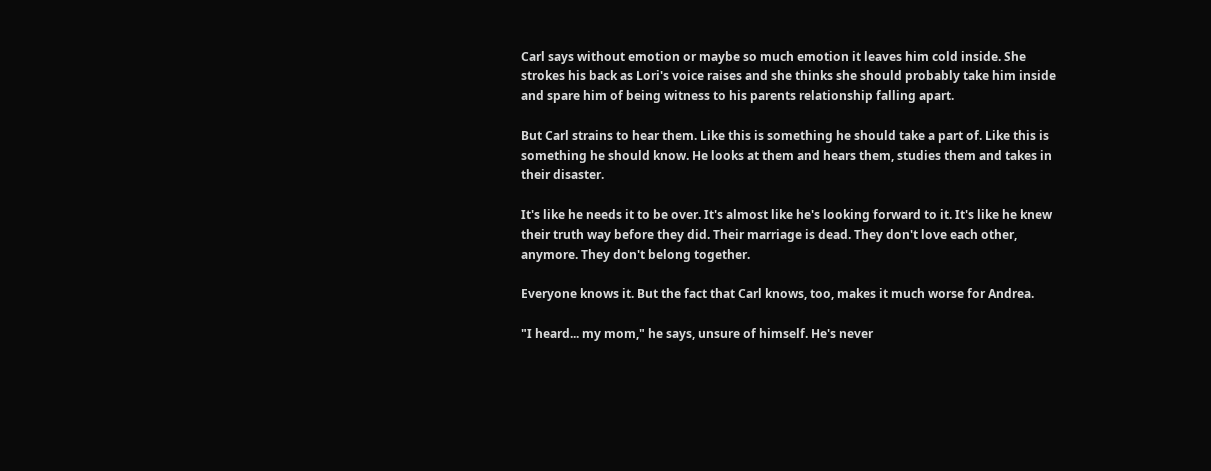Carl says without emotion or maybe so much emotion it leaves him cold inside. She strokes his back as Lori's voice raises and she thinks she should probably take him inside and spare him of being witness to his parents relationship falling apart.

But Carl strains to hear them. Like this is something he should take a part of. Like this is something he should know. He looks at them and hears them, studies them and takes in their disaster.

It's like he needs it to be over. It's almost like he's looking forward to it. It's like he knew their truth way before they did. Their marriage is dead. They don't love each other, anymore. They don't belong together.

Everyone knows it. But the fact that Carl knows, too, makes it much worse for Andrea.

"I heard... my mom," he says, unsure of himself. He's never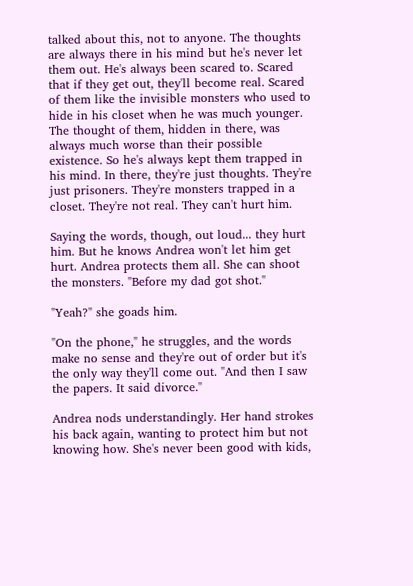talked about this, not to anyone. The thoughts are always there in his mind but he's never let them out. He's always been scared to. Scared that if they get out, they'll become real. Scared of them like the invisible monsters who used to hide in his closet when he was much younger. The thought of them, hidden in there, was always much worse than their possible existence. So he's always kept them trapped in his mind. In there, they're just thoughts. They're just prisoners. They're monsters trapped in a closet. They're not real. They can't hurt him.

Saying the words, though, out loud... they hurt him. But he knows Andrea won't let him get hurt. Andrea protects them all. She can shoot the monsters. "Before my dad got shot."

"Yeah?" she goads him.

"On the phone," he struggles, and the words make no sense and they're out of order but it's the only way they'll come out. "And then I saw the papers. It said divorce."

Andrea nods understandingly. Her hand strokes his back again, wanting to protect him but not knowing how. She's never been good with kids,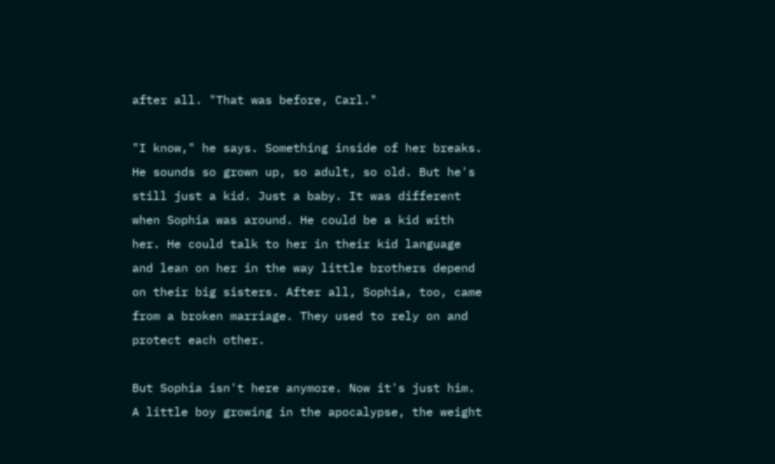after all. "That was before, Carl."

"I know," he says. Something inside of her breaks. He sounds so grown up, so adult, so old. But he's still just a kid. Just a baby. It was different when Sophia was around. He could be a kid with her. He could talk to her in their kid language and lean on her in the way little brothers depend on their big sisters. After all, Sophia, too, came from a broken marriage. They used to rely on and protect each other.

But Sophia isn't here anymore. Now it's just him. A little boy growing in the apocalypse, the weight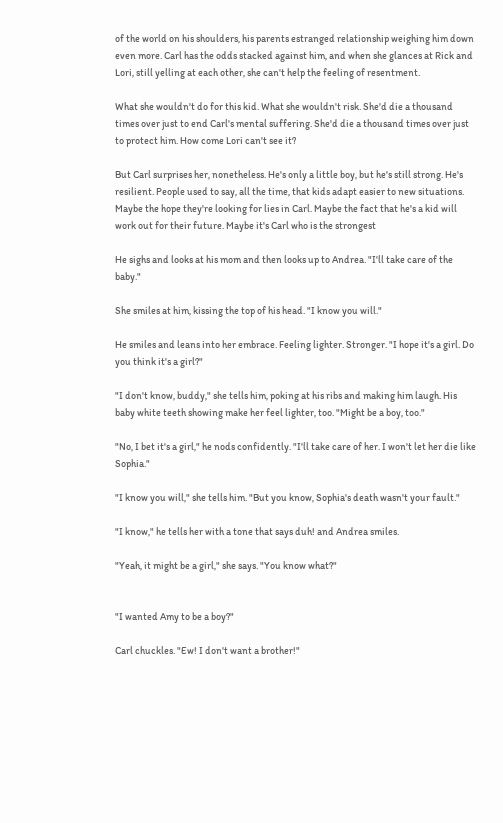of the world on his shoulders, his parents estranged relationship weighing him down even more. Carl has the odds stacked against him, and when she glances at Rick and Lori, still yelling at each other, she can't help the feeling of resentment.

What she wouldn't do for this kid. What she wouldn't risk. She'd die a thousand times over just to end Carl's mental suffering. She'd die a thousand times over just to protect him. How come Lori can't see it?

But Carl surprises her, nonetheless. He's only a little boy, but he's still strong. He's resilient. People used to say, all the time, that kids adapt easier to new situations. Maybe the hope they're looking for lies in Carl. Maybe the fact that he's a kid will work out for their future. Maybe it's Carl who is the strongest

He sighs and looks at his mom and then looks up to Andrea. "I'll take care of the baby."

She smiles at him, kissing the top of his head. "I know you will."

He smiles and leans into her embrace. Feeling lighter. Stronger. "I hope it's a girl. Do you think it's a girl?"

"I don't know, buddy," she tells him, poking at his ribs and making him laugh. His baby white teeth showing make her feel lighter, too. "Might be a boy, too."

"No, I bet it's a girl," he nods confidently. "I'll take care of her. I won't let her die like Sophia."

"I know you will," she tells him. "But you know, Sophia's death wasn't your fault."

"I know," he tells her with a tone that says duh! and Andrea smiles.

"Yeah, it might be a girl," she says. "You know what?"


"I wanted Amy to be a boy?"

Carl chuckles. "Ew! I don't want a brother!"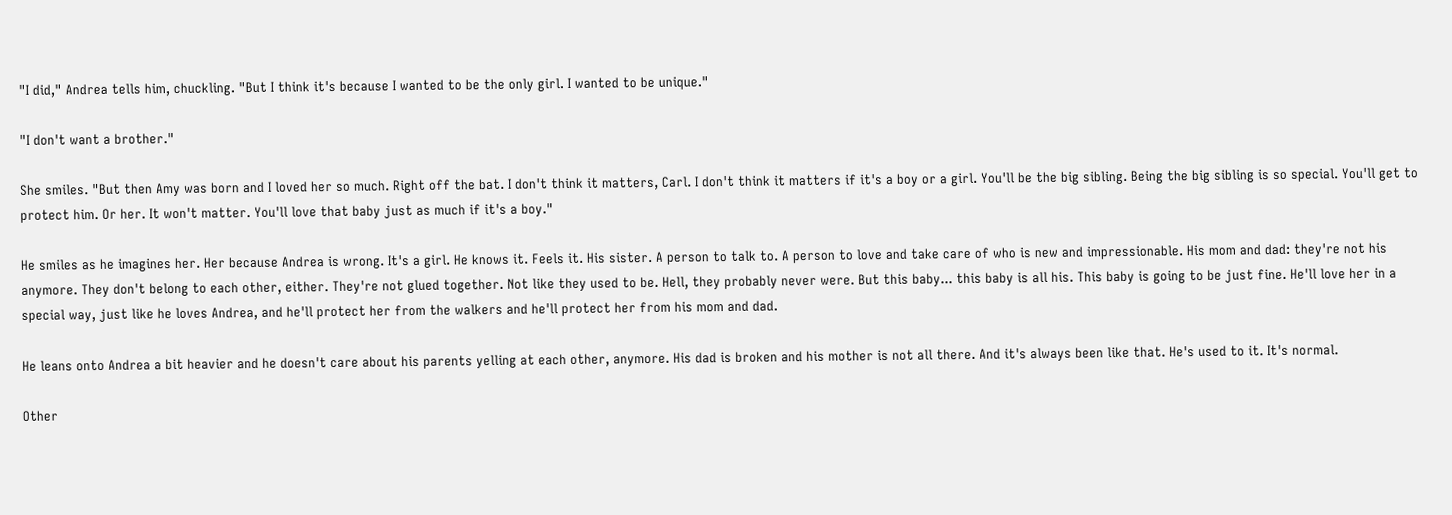"I did," Andrea tells him, chuckling. "But I think it's because I wanted to be the only girl. I wanted to be unique."

"I don't want a brother."

She smiles. "But then Amy was born and I loved her so much. Right off the bat. I don't think it matters, Carl. I don't think it matters if it's a boy or a girl. You'll be the big sibling. Being the big sibling is so special. You'll get to protect him. Or her. It won't matter. You'll love that baby just as much if it's a boy."

He smiles as he imagines her. Her because Andrea is wrong. It's a girl. He knows it. Feels it. His sister. A person to talk to. A person to love and take care of who is new and impressionable. His mom and dad: they're not his anymore. They don't belong to each other, either. They're not glued together. Not like they used to be. Hell, they probably never were. But this baby... this baby is all his. This baby is going to be just fine. He'll love her in a special way, just like he loves Andrea, and he'll protect her from the walkers and he'll protect her from his mom and dad.

He leans onto Andrea a bit heavier and he doesn't care about his parents yelling at each other, anymore. His dad is broken and his mother is not all there. And it's always been like that. He's used to it. It's normal.

Other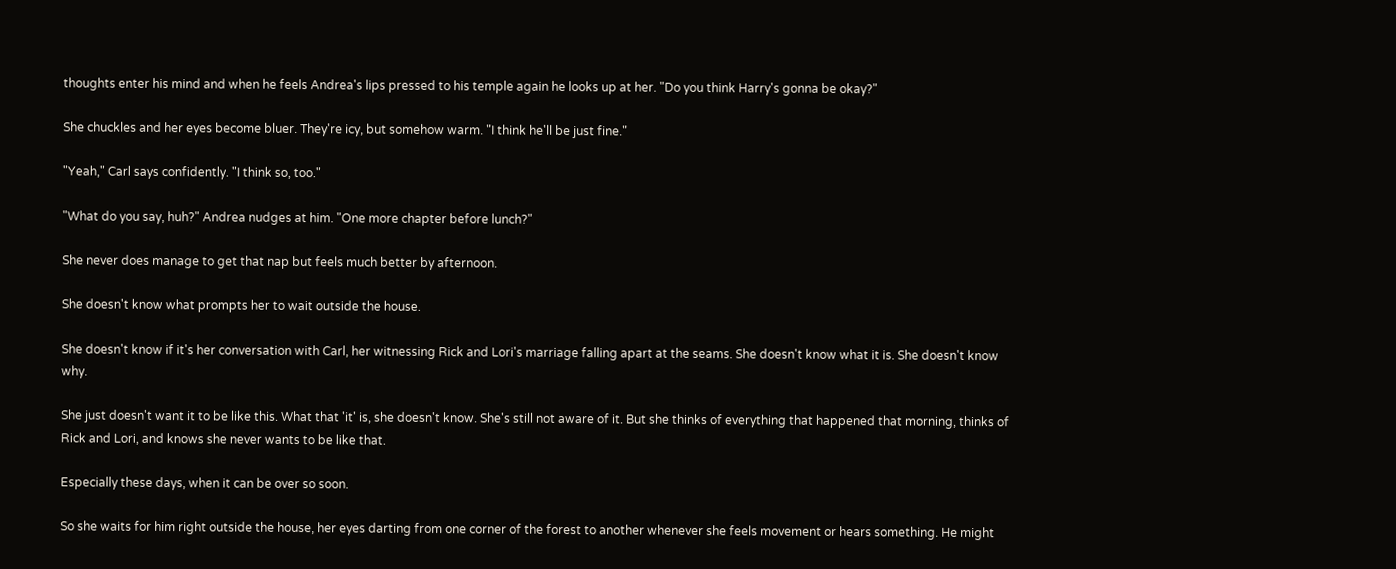thoughts enter his mind and when he feels Andrea's lips pressed to his temple again he looks up at her. "Do you think Harry's gonna be okay?"

She chuckles and her eyes become bluer. They're icy, but somehow warm. "I think he'll be just fine."

"Yeah," Carl says confidently. "I think so, too."

"What do you say, huh?" Andrea nudges at him. "One more chapter before lunch?"

She never does manage to get that nap but feels much better by afternoon.

She doesn't know what prompts her to wait outside the house.

She doesn't know if it's her conversation with Carl, her witnessing Rick and Lori's marriage falling apart at the seams. She doesn't know what it is. She doesn't know why.

She just doesn't want it to be like this. What that 'it' is, she doesn't know. She's still not aware of it. But she thinks of everything that happened that morning, thinks of Rick and Lori, and knows she never wants to be like that.

Especially these days, when it can be over so soon.

So she waits for him right outside the house, her eyes darting from one corner of the forest to another whenever she feels movement or hears something. He might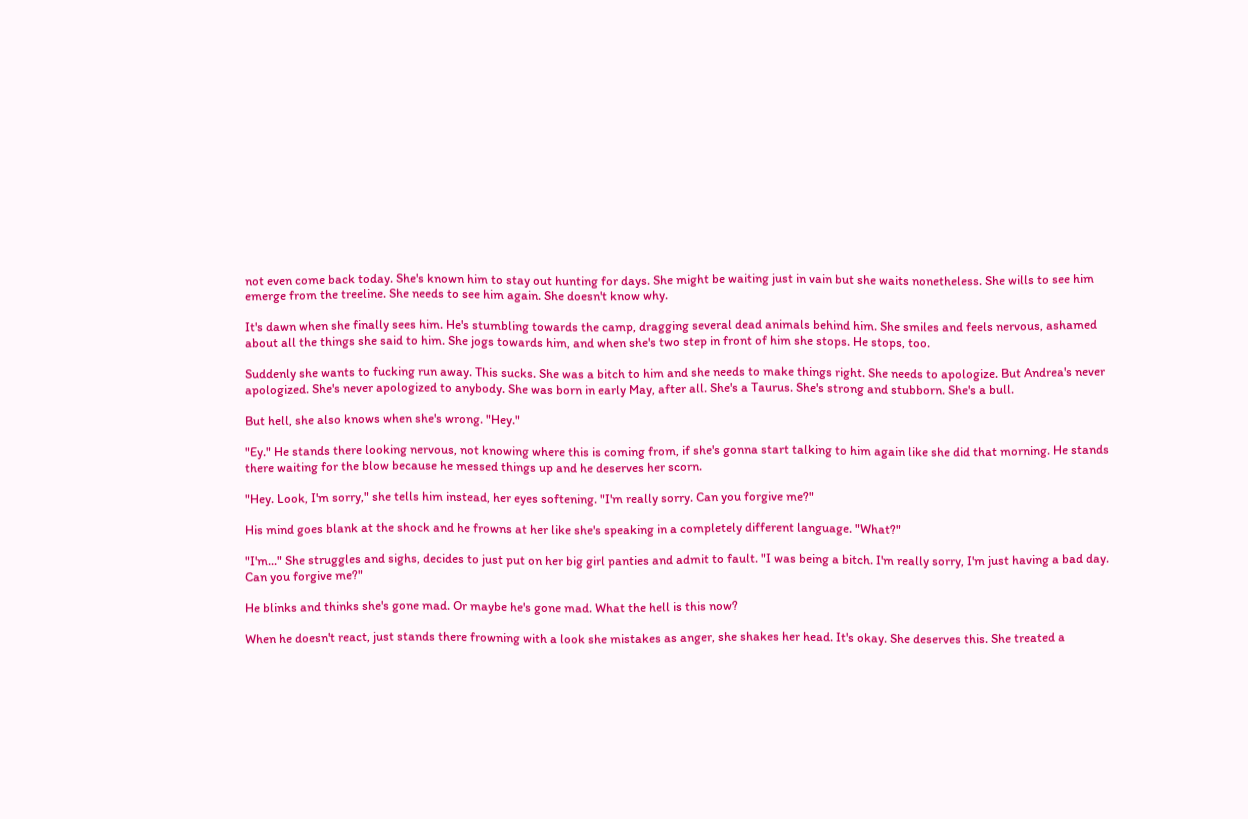not even come back today. She's known him to stay out hunting for days. She might be waiting just in vain but she waits nonetheless. She wills to see him emerge from the treeline. She needs to see him again. She doesn't know why.

It's dawn when she finally sees him. He's stumbling towards the camp, dragging several dead animals behind him. She smiles and feels nervous, ashamed about all the things she said to him. She jogs towards him, and when she's two step in front of him she stops. He stops, too.

Suddenly she wants to fucking run away. This sucks. She was a bitch to him and she needs to make things right. She needs to apologize. But Andrea's never apologized. She's never apologized to anybody. She was born in early May, after all. She's a Taurus. She's strong and stubborn. She's a bull.

But hell, she also knows when she's wrong. "Hey."

"Ey." He stands there looking nervous, not knowing where this is coming from, if she's gonna start talking to him again like she did that morning. He stands there waiting for the blow because he messed things up and he deserves her scorn.

"Hey. Look, I'm sorry," she tells him instead, her eyes softening. "I'm really sorry. Can you forgive me?"

His mind goes blank at the shock and he frowns at her like she's speaking in a completely different language. "What?"

"I'm..." She struggles and sighs, decides to just put on her big girl panties and admit to fault. "I was being a bitch. I'm really sorry, I'm just having a bad day. Can you forgive me?"

He blinks and thinks she's gone mad. Or maybe he's gone mad. What the hell is this now?

When he doesn't react, just stands there frowning with a look she mistakes as anger, she shakes her head. It's okay. She deserves this. She treated a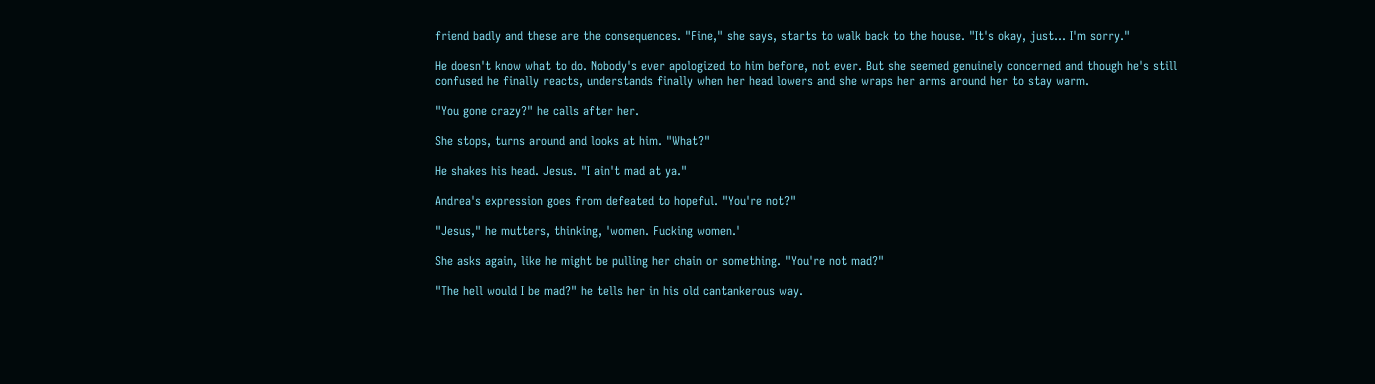friend badly and these are the consequences. "Fine," she says, starts to walk back to the house. "It's okay, just... I'm sorry."

He doesn't know what to do. Nobody's ever apologized to him before, not ever. But she seemed genuinely concerned and though he's still confused he finally reacts, understands finally when her head lowers and she wraps her arms around her to stay warm.

"You gone crazy?" he calls after her.

She stops, turns around and looks at him. "What?"

He shakes his head. Jesus. "I ain't mad at ya."

Andrea's expression goes from defeated to hopeful. "You're not?"

"Jesus," he mutters, thinking, 'women. Fucking women.'

She asks again, like he might be pulling her chain or something. "You're not mad?"

"The hell would I be mad?" he tells her in his old cantankerous way.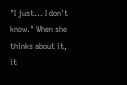"I just... I don't know." When she thinks about it, it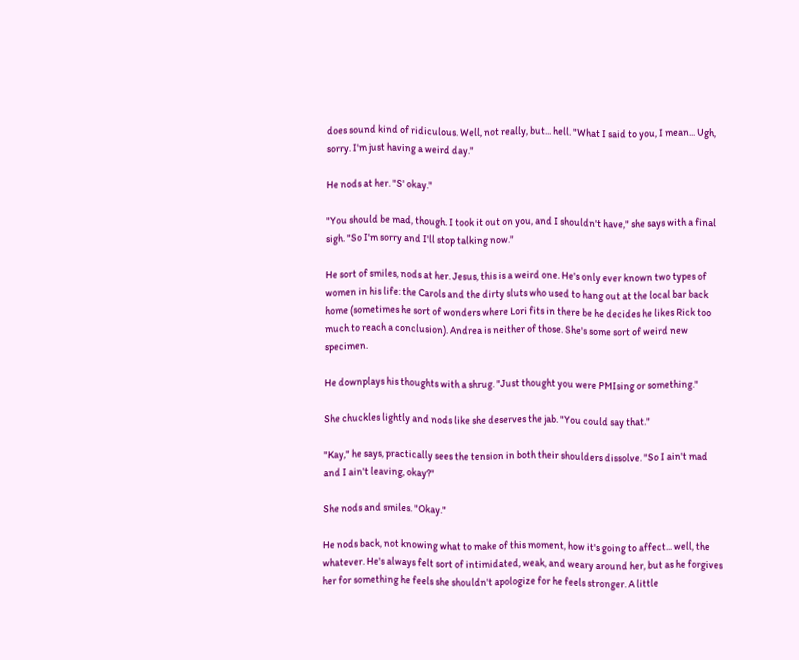does sound kind of ridiculous. Well, not really, but... hell. "What I said to you, I mean... Ugh, sorry. I'm just having a weird day."

He nods at her. "S' okay."

"You should be mad, though. I took it out on you, and I shouldn't have," she says with a final sigh. "So I'm sorry and I'll stop talking now."

He sort of smiles, nods at her. Jesus, this is a weird one. He's only ever known two types of women in his life: the Carols and the dirty sluts who used to hang out at the local bar back home (sometimes he sort of wonders where Lori fits in there be he decides he likes Rick too much to reach a conclusion). Andrea is neither of those. She's some sort of weird new specimen.

He downplays his thoughts with a shrug. "Just thought you were PMIsing or something."

She chuckles lightly and nods like she deserves the jab. "You could say that."

"Kay," he says, practically sees the tension in both their shoulders dissolve. "So I ain't mad and I ain't leaving, okay?"

She nods and smiles. "Okay."

He nods back, not knowing what to make of this moment, how it's going to affect... well, the whatever. He's always felt sort of intimidated, weak, and weary around her, but as he forgives her for something he feels she shouldn't apologize for he feels stronger. A little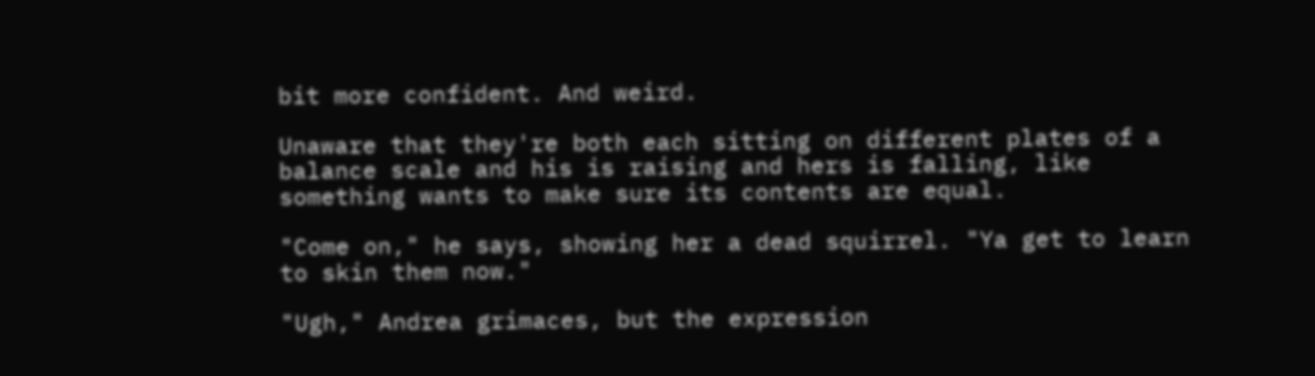bit more confident. And weird.

Unaware that they're both each sitting on different plates of a balance scale and his is raising and hers is falling, like something wants to make sure its contents are equal.

"Come on," he says, showing her a dead squirrel. "Ya get to learn to skin them now."

"Ugh," Andrea grimaces, but the expression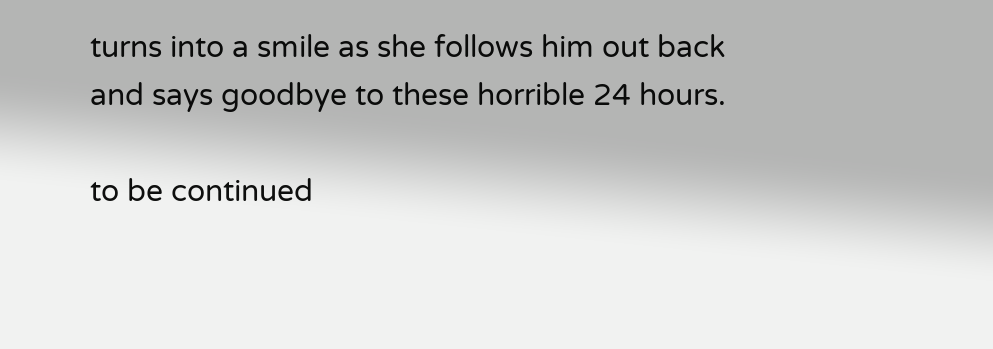turns into a smile as she follows him out back and says goodbye to these horrible 24 hours.

to be continued